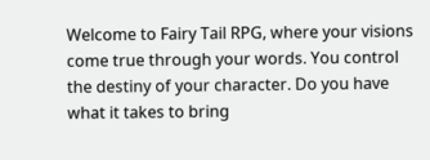Welcome to Fairy Tail RPG, where your visions come true through your words. You control the destiny of your character. Do you have what it takes to bring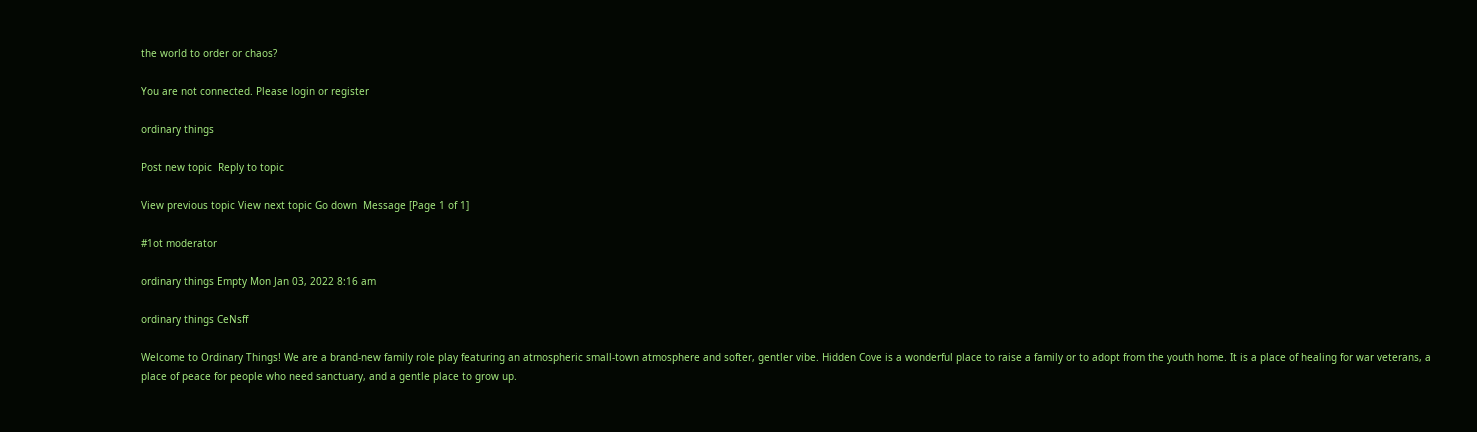the world to order or chaos?

You are not connected. Please login or register

ordinary things

Post new topic  Reply to topic

View previous topic View next topic Go down  Message [Page 1 of 1]

#1ot moderator

ordinary things Empty Mon Jan 03, 2022 8:16 am

ordinary things CeNsff

Welcome to Ordinary Things! We are a brand-new family role play featuring an atmospheric small-town atmosphere and softer, gentler vibe. Hidden Cove is a wonderful place to raise a family or to adopt from the youth home. It is a place of healing for war veterans, a place of peace for people who need sanctuary, and a gentle place to grow up.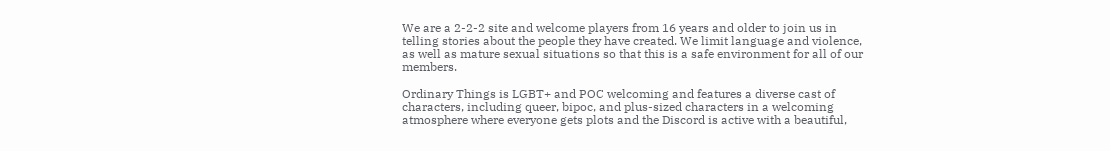We are a 2-2-2 site and welcome players from 16 years and older to join us in telling stories about the people they have created. We limit language and violence, as well as mature sexual situations so that this is a safe environment for all of our members.

Ordinary Things is LGBT+ and POC welcoming and features a diverse cast of characters, including queer, bipoc, and plus-sized characters in a welcoming atmosphere where everyone gets plots and the Discord is active with a beautiful,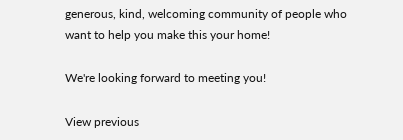generous, kind, welcoming community of people who want to help you make this your home!

We're looking forward to meeting you!

View previous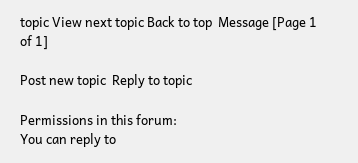topic View next topic Back to top  Message [Page 1 of 1]

Post new topic  Reply to topic

Permissions in this forum:
You can reply to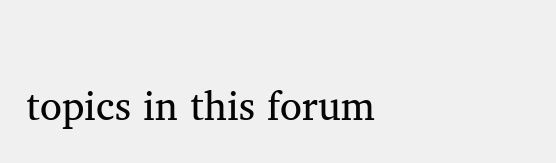topics in this forum